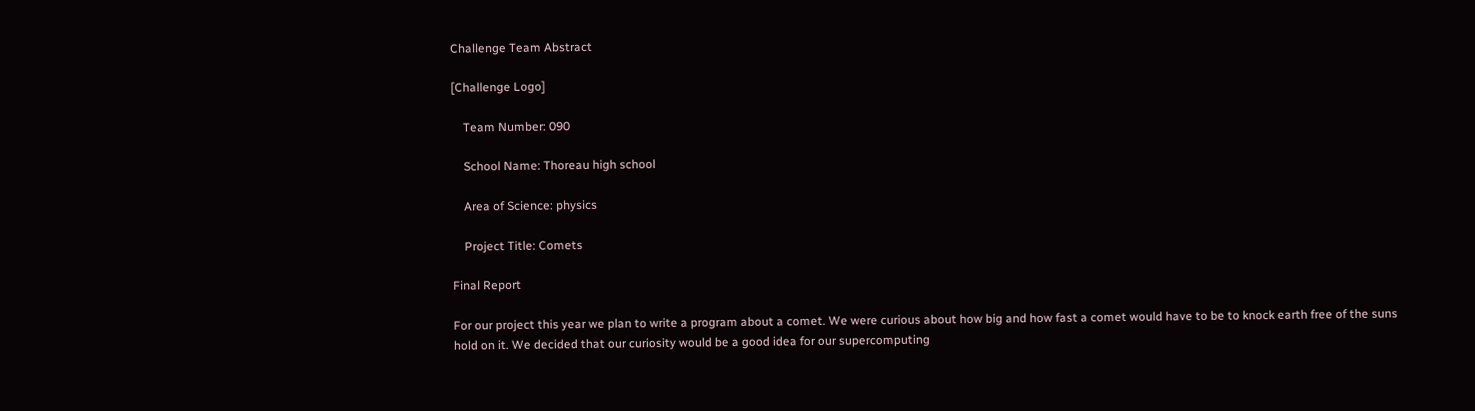Challenge Team Abstract

[Challenge Logo]

    Team Number: 090

    School Name: Thoreau high school

    Area of Science: physics

    Project Title: Comets

Final Report

For our project this year we plan to write a program about a comet. We were curious about how big and how fast a comet would have to be to knock earth free of the suns hold on it. We decided that our curiosity would be a good idea for our supercomputing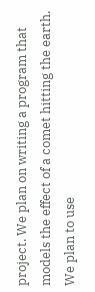project. We plan on writing a program that models the effect of a comet hitting the earth. We plan to use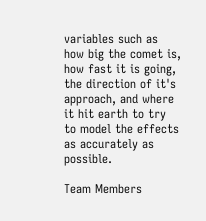variables such as how big the comet is, how fast it is going, the direction of it's approach, and where it hit earth to try to model the effects as accurately as possible.

Team Members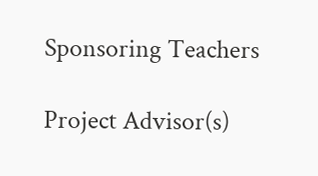Sponsoring Teachers

Project Advisor(s)